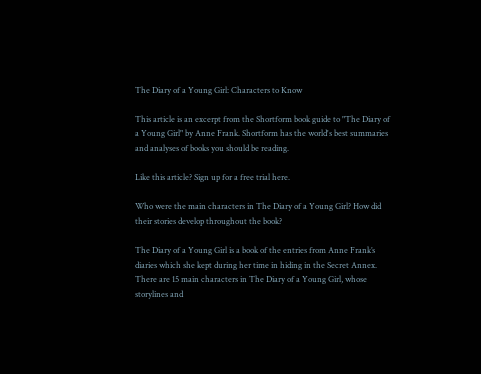The Diary of a Young Girl: Characters to Know

This article is an excerpt from the Shortform book guide to "The Diary of a Young Girl" by Anne Frank. Shortform has the world's best summaries and analyses of books you should be reading.

Like this article? Sign up for a free trial here.

Who were the main characters in The Diary of a Young Girl? How did their stories develop throughout the book?

The Diary of a Young Girl is a book of the entries from Anne Frank’s diaries which she kept during her time in hiding in the Secret Annex. There are 15 main characters in The Diary of a Young Girl, whose storylines and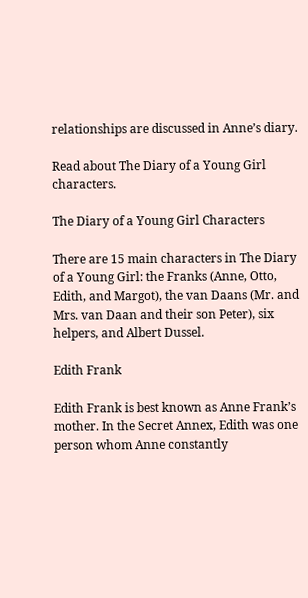relationships are discussed in Anne’s diary.

Read about The Diary of a Young Girl characters.

The Diary of a Young Girl Characters

There are 15 main characters in The Diary of a Young Girl: the Franks (Anne, Otto, Edith, and Margot), the van Daans (Mr. and Mrs. van Daan and their son Peter), six helpers, and Albert Dussel.

Edith Frank

Edith Frank is best known as Anne Frank’s mother. In the Secret Annex, Edith was one person whom Anne constantly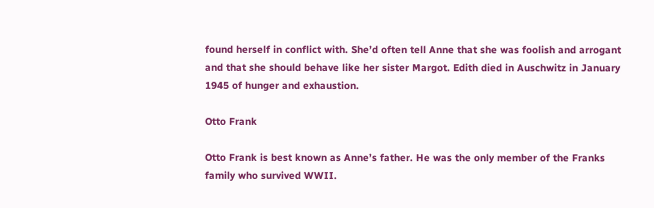found herself in conflict with. She’d often tell Anne that she was foolish and arrogant and that she should behave like her sister Margot. Edith died in Auschwitz in January 1945 of hunger and exhaustion.

Otto Frank

Otto Frank is best known as Anne’s father. He was the only member of the Franks family who survived WWII.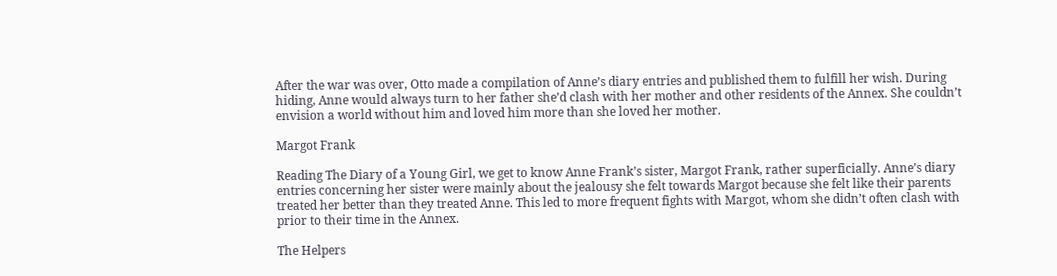After the war was over, Otto made a compilation of Anne’s diary entries and published them to fulfill her wish. During hiding, Anne would always turn to her father she’d clash with her mother and other residents of the Annex. She couldn’t envision a world without him and loved him more than she loved her mother.

Margot Frank

Reading The Diary of a Young Girl, we get to know Anne Frank’s sister, Margot Frank, rather superficially. Anne’s diary entries concerning her sister were mainly about the jealousy she felt towards Margot because she felt like their parents treated her better than they treated Anne. This led to more frequent fights with Margot, whom she didn’t often clash with prior to their time in the Annex.

The Helpers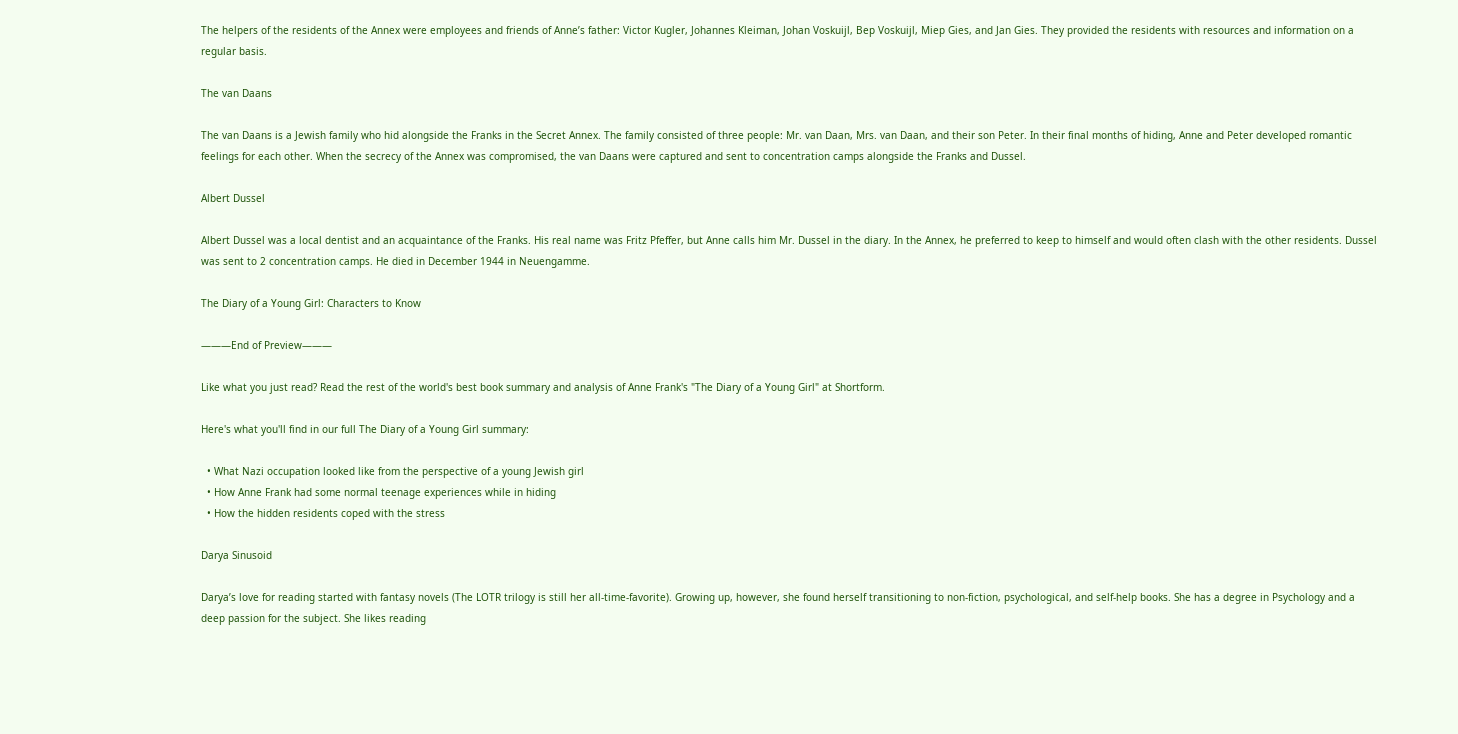The helpers of the residents of the Annex were employees and friends of Anne’s father: Victor Kugler, Johannes Kleiman, Johan Voskuijl, Bep Voskuijl, Miep Gies, and Jan Gies. They provided the residents with resources and information on a regular basis.

The van Daans

The van Daans is a Jewish family who hid alongside the Franks in the Secret Annex. The family consisted of three people: Mr. van Daan, Mrs. van Daan, and their son Peter. In their final months of hiding, Anne and Peter developed romantic feelings for each other. When the secrecy of the Annex was compromised, the van Daans were captured and sent to concentration camps alongside the Franks and Dussel.

Albert Dussel

Albert Dussel was a local dentist and an acquaintance of the Franks. His real name was Fritz Pfeffer, but Anne calls him Mr. Dussel in the diary. In the Annex, he preferred to keep to himself and would often clash with the other residents. Dussel was sent to 2 concentration camps. He died in December 1944 in Neuengamme.

The Diary of a Young Girl: Characters to Know

———End of Preview———

Like what you just read? Read the rest of the world's best book summary and analysis of Anne Frank's "The Diary of a Young Girl" at Shortform.

Here's what you'll find in our full The Diary of a Young Girl summary:

  • What Nazi occupation looked like from the perspective of a young Jewish girl
  • How Anne Frank had some normal teenage experiences while in hiding
  • How the hidden residents coped with the stress

Darya Sinusoid

Darya’s love for reading started with fantasy novels (The LOTR trilogy is still her all-time-favorite). Growing up, however, she found herself transitioning to non-fiction, psychological, and self-help books. She has a degree in Psychology and a deep passion for the subject. She likes reading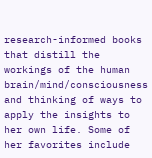research-informed books that distill the workings of the human brain/mind/consciousness and thinking of ways to apply the insights to her own life. Some of her favorites include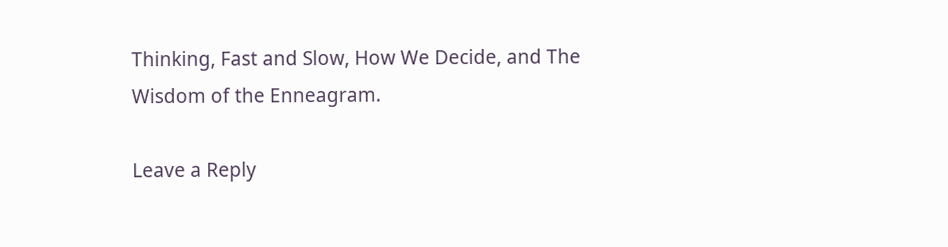Thinking, Fast and Slow, How We Decide, and The Wisdom of the Enneagram.

Leave a Reply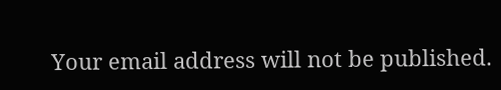Your email address will not be published.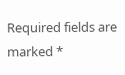Required fields are marked *